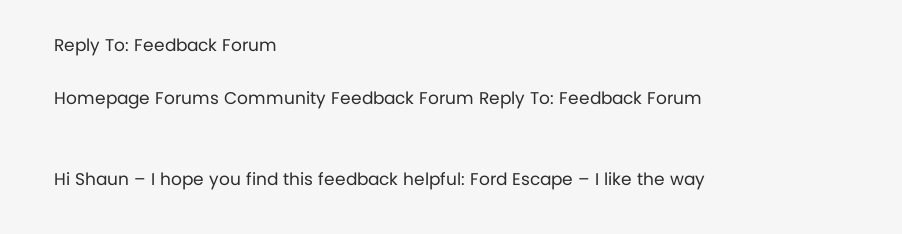Reply To: Feedback Forum

Homepage Forums Community Feedback Forum Reply To: Feedback Forum


Hi Shaun – I hope you find this feedback helpful: Ford Escape – I like the way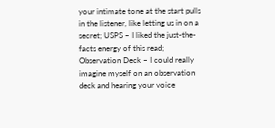your intimate tone at the start pulls in the listener, like letting us in on a secret; USPS – I liked the just-the-facts energy of this read; Observation Deck – I could really imagine myself on an observation deck and hearing your voice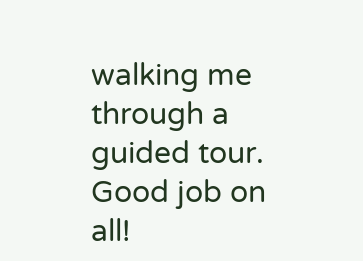walking me through a guided tour. Good job on all!